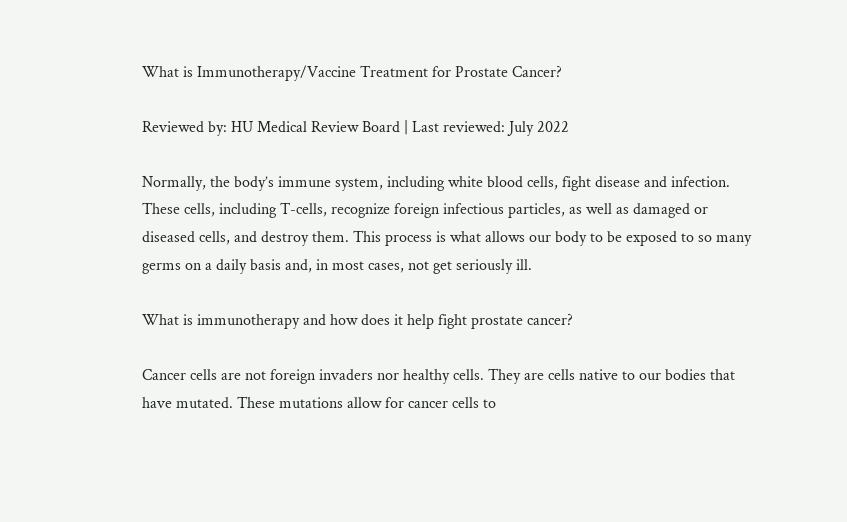What is Immunotherapy/Vaccine Treatment for Prostate Cancer?

Reviewed by: HU Medical Review Board | Last reviewed: July 2022

Normally, the body’s immune system, including white blood cells, fight disease and infection. These cells, including T-cells, recognize foreign infectious particles, as well as damaged or diseased cells, and destroy them. This process is what allows our body to be exposed to so many germs on a daily basis and, in most cases, not get seriously ill.

What is immunotherapy and how does it help fight prostate cancer?

Cancer cells are not foreign invaders nor healthy cells. They are cells native to our bodies that have mutated. These mutations allow for cancer cells to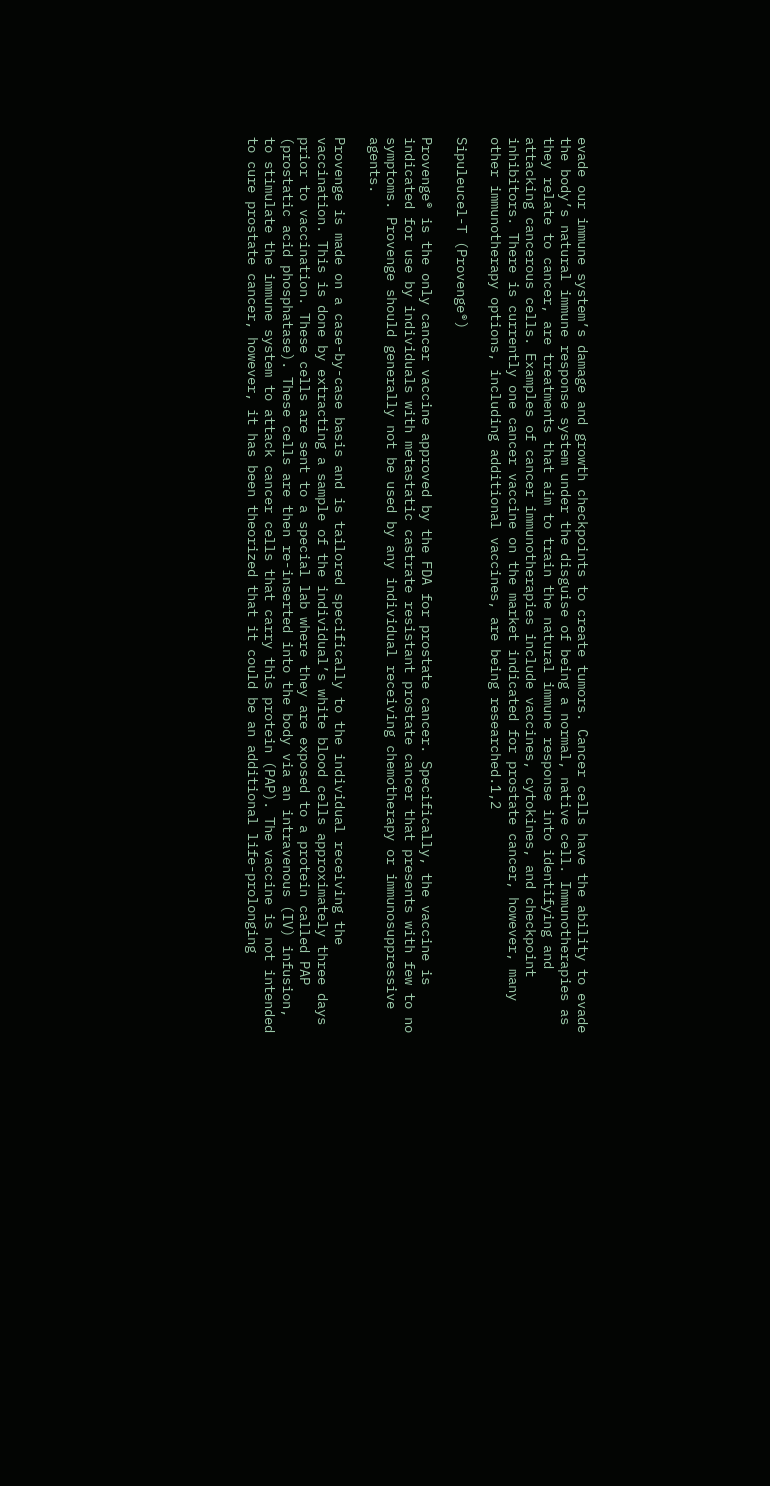evade our immune system’s damage and growth checkpoints to create tumors. Cancer cells have the ability to evade the body’s natural immune response system under the disguise of being a normal, native cell. Immunotherapies as they relate to cancer, are treatments that aim to train the natural immune response into identifying and attacking cancerous cells. Examples of cancer immunotherapies include vaccines, cytokines, and checkpoint inhibitors. There is currently one cancer vaccine on the market indicated for prostate cancer, however, many other immunotherapy options, including additional vaccines, are being researched.1,2

Sipuleucel-T (Provenge®)

Provenge® is the only cancer vaccine approved by the FDA for prostate cancer. Specifically, the vaccine is indicated for use by individuals with metastatic castrate resistant prostate cancer that presents with few to no symptoms. Provenge should generally not be used by any individual receiving chemotherapy or immunosuppressive agents.

Provenge is made on a case-by-case basis and is tailored specifically to the individual receiving the vaccination. This is done by extracting a sample of the individual’s white blood cells approximately three days prior to vaccination. These cells are sent to a special lab where they are exposed to a protein called PAP (prostatic acid phosphatase). These cells are then re-inserted into the body via an intravenous (IV) infusion, to stimulate the immune system to attack cancer cells that carry this protein (PAP). The vaccine is not intended to cure prostate cancer, however, it has been theorized that it could be an additional life-prolonging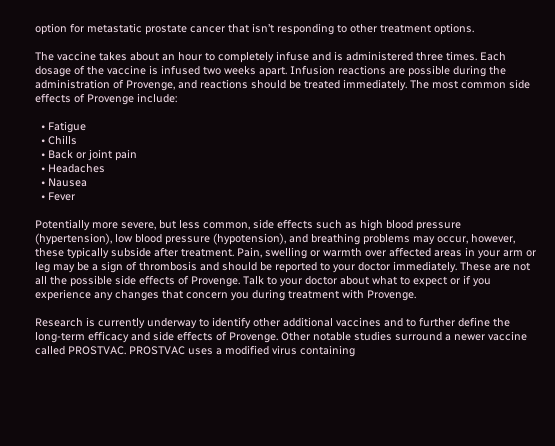option for metastatic prostate cancer that isn’t responding to other treatment options.

The vaccine takes about an hour to completely infuse and is administered three times. Each dosage of the vaccine is infused two weeks apart. Infusion reactions are possible during the administration of Provenge, and reactions should be treated immediately. The most common side effects of Provenge include:

  • Fatigue
  • Chills
  • Back or joint pain
  • Headaches
  • Nausea
  • Fever

Potentially more severe, but less common, side effects such as high blood pressure (hypertension), low blood pressure (hypotension), and breathing problems may occur, however, these typically subside after treatment. Pain, swelling or warmth over affected areas in your arm or leg may be a sign of thrombosis and should be reported to your doctor immediately. These are not all the possible side effects of Provenge. Talk to your doctor about what to expect or if you experience any changes that concern you during treatment with Provenge.

Research is currently underway to identify other additional vaccines and to further define the long-term efficacy and side effects of Provenge. Other notable studies surround a newer vaccine called PROSTVAC. PROSTVAC uses a modified virus containing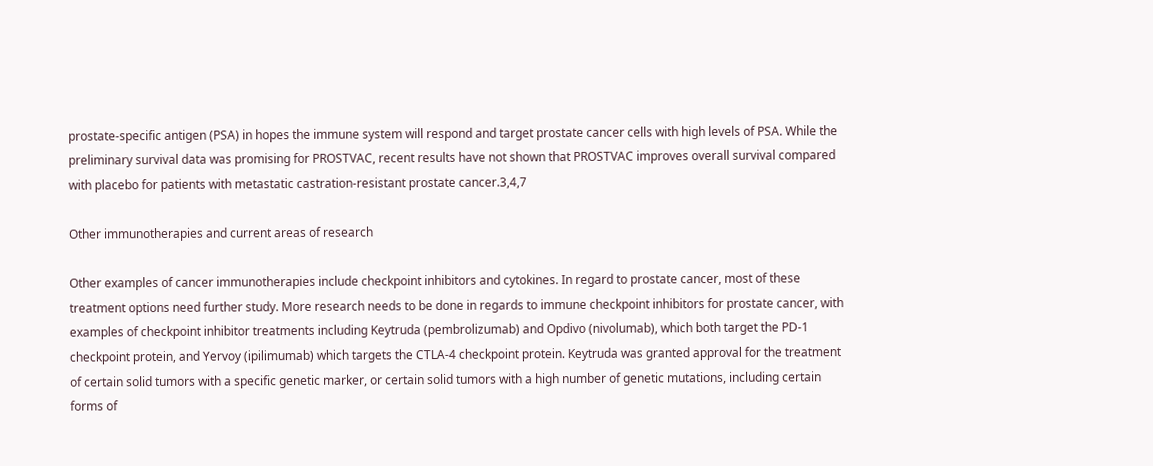prostate-specific antigen (PSA) in hopes the immune system will respond and target prostate cancer cells with high levels of PSA. While the preliminary survival data was promising for PROSTVAC, recent results have not shown that PROSTVAC improves overall survival compared with placebo for patients with metastatic castration-resistant prostate cancer.3,4,7

Other immunotherapies and current areas of research

Other examples of cancer immunotherapies include checkpoint inhibitors and cytokines. In regard to prostate cancer, most of these treatment options need further study. More research needs to be done in regards to immune checkpoint inhibitors for prostate cancer, with examples of checkpoint inhibitor treatments including Keytruda (pembrolizumab) and Opdivo (nivolumab), which both target the PD-1 checkpoint protein, and Yervoy (ipilimumab) which targets the CTLA-4 checkpoint protein. Keytruda was granted approval for the treatment of certain solid tumors with a specific genetic marker, or certain solid tumors with a high number of genetic mutations, including certain forms of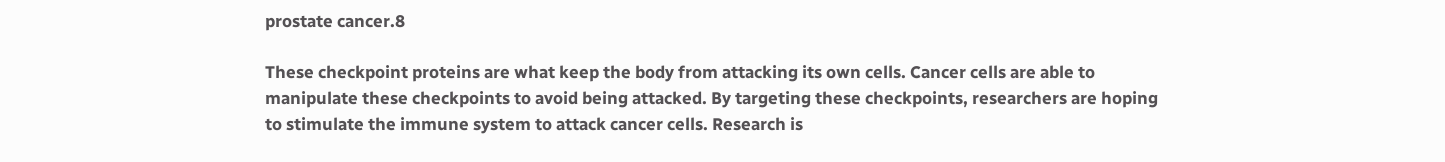prostate cancer.8

These checkpoint proteins are what keep the body from attacking its own cells. Cancer cells are able to manipulate these checkpoints to avoid being attacked. By targeting these checkpoints, researchers are hoping to stimulate the immune system to attack cancer cells. Research is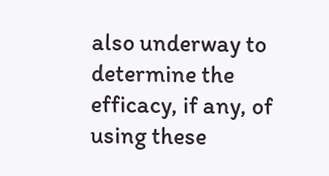also underway to determine the efficacy, if any, of using these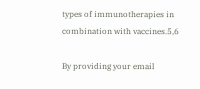types of immunotherapies in combination with vaccines.5,6

By providing your email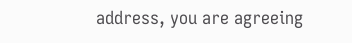address, you are agreeing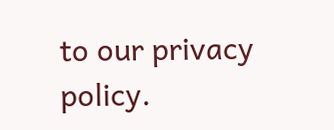to our privacy policy.